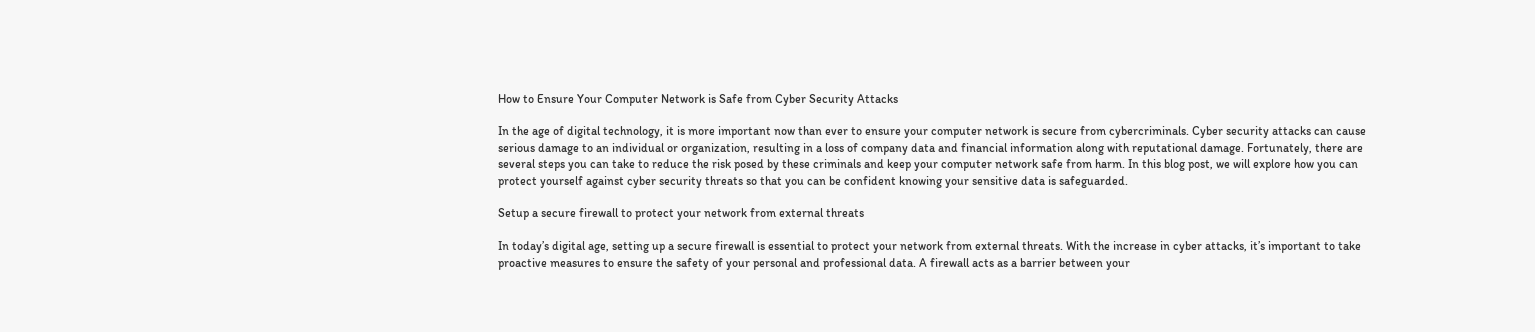How to Ensure Your Computer Network is Safe from Cyber Security Attacks

In the age of digital technology, it is more important now than ever to ensure your computer network is secure from cybercriminals. Cyber security attacks can cause serious damage to an individual or organization, resulting in a loss of company data and financial information along with reputational damage. Fortunately, there are several steps you can take to reduce the risk posed by these criminals and keep your computer network safe from harm. In this blog post, we will explore how you can protect yourself against cyber security threats so that you can be confident knowing your sensitive data is safeguarded.

Setup a secure firewall to protect your network from external threats

In today’s digital age, setting up a secure firewall is essential to protect your network from external threats. With the increase in cyber attacks, it’s important to take proactive measures to ensure the safety of your personal and professional data. A firewall acts as a barrier between your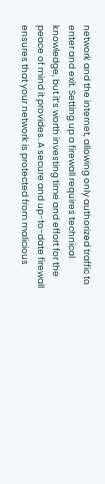network and the internet, allowing only authorized traffic to enter and exit. Setting up a firewall requires technical knowledge, but it’s worth investing time and effort for the peace of mind it provides. A secure and up-to-date firewall ensures that your network is protected from malicious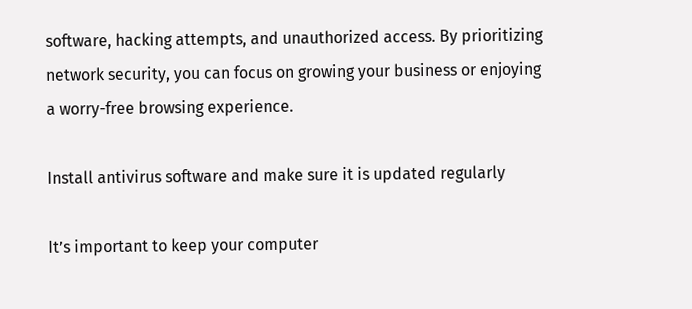software, hacking attempts, and unauthorized access. By prioritizing network security, you can focus on growing your business or enjoying a worry-free browsing experience.

Install antivirus software and make sure it is updated regularly

It’s important to keep your computer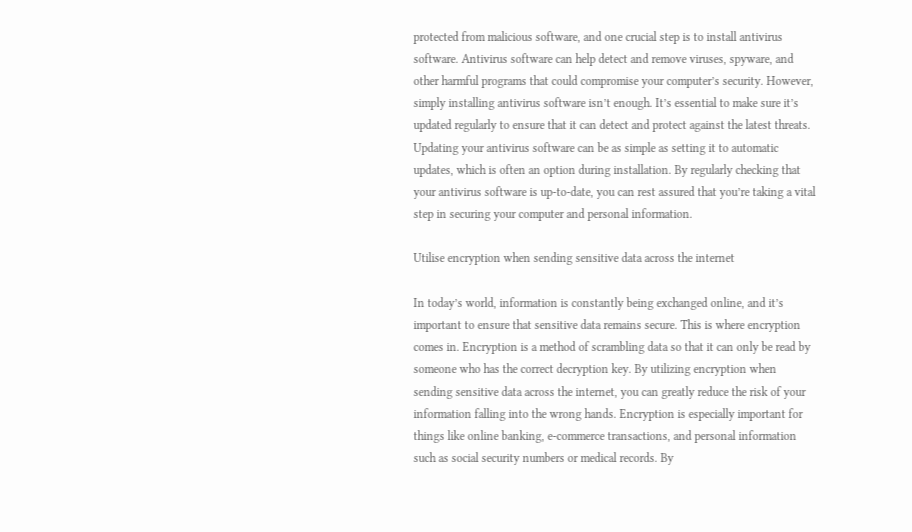protected from malicious software, and one crucial step is to install antivirus software. Antivirus software can help detect and remove viruses, spyware, and other harmful programs that could compromise your computer’s security. However, simply installing antivirus software isn’t enough. It’s essential to make sure it’s updated regularly to ensure that it can detect and protect against the latest threats. Updating your antivirus software can be as simple as setting it to automatic updates, which is often an option during installation. By regularly checking that your antivirus software is up-to-date, you can rest assured that you’re taking a vital step in securing your computer and personal information.

Utilise encryption when sending sensitive data across the internet

In today’s world, information is constantly being exchanged online, and it’s important to ensure that sensitive data remains secure. This is where encryption comes in. Encryption is a method of scrambling data so that it can only be read by someone who has the correct decryption key. By utilizing encryption when sending sensitive data across the internet, you can greatly reduce the risk of your information falling into the wrong hands. Encryption is especially important for things like online banking, e-commerce transactions, and personal information such as social security numbers or medical records. By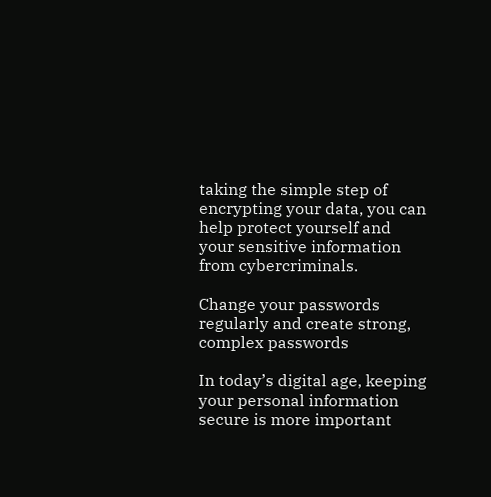taking the simple step of encrypting your data, you can help protect yourself and your sensitive information from cybercriminals.

Change your passwords regularly and create strong, complex passwords

In today’s digital age, keeping your personal information secure is more important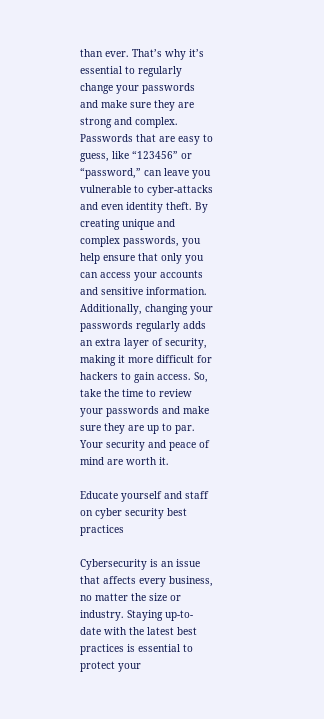than ever. That’s why it’s essential to regularly change your passwords and make sure they are strong and complex. Passwords that are easy to guess, like “123456” or “password,” can leave you vulnerable to cyber-attacks and even identity theft. By creating unique and complex passwords, you help ensure that only you can access your accounts and sensitive information. Additionally, changing your passwords regularly adds an extra layer of security, making it more difficult for hackers to gain access. So, take the time to review your passwords and make sure they are up to par. Your security and peace of mind are worth it.

Educate yourself and staff on cyber security best practices

Cybersecurity is an issue that affects every business, no matter the size or industry. Staying up-to-date with the latest best practices is essential to protect your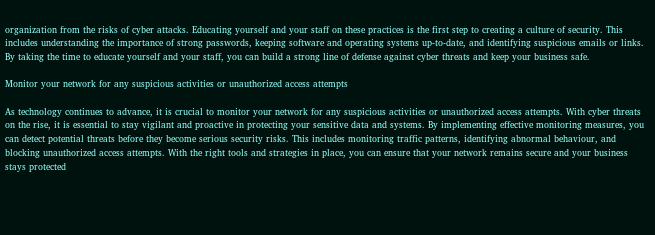organization from the risks of cyber attacks. Educating yourself and your staff on these practices is the first step to creating a culture of security. This includes understanding the importance of strong passwords, keeping software and operating systems up-to-date, and identifying suspicious emails or links. By taking the time to educate yourself and your staff, you can build a strong line of defense against cyber threats and keep your business safe.

Monitor your network for any suspicious activities or unauthorized access attempts

As technology continues to advance, it is crucial to monitor your network for any suspicious activities or unauthorized access attempts. With cyber threats on the rise, it is essential to stay vigilant and proactive in protecting your sensitive data and systems. By implementing effective monitoring measures, you can detect potential threats before they become serious security risks. This includes monitoring traffic patterns, identifying abnormal behaviour, and blocking unauthorized access attempts. With the right tools and strategies in place, you can ensure that your network remains secure and your business stays protected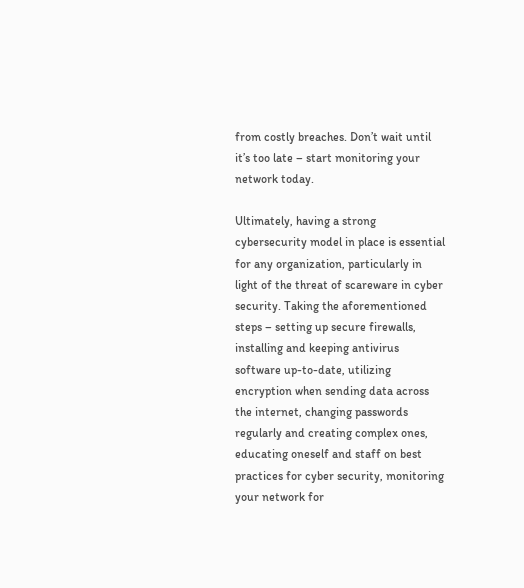from costly breaches. Don’t wait until it’s too late – start monitoring your network today.

Ultimately, having a strong cybersecurity model in place is essential for any organization, particularly in light of the threat of scareware in cyber security. Taking the aforementioned steps – setting up secure firewalls, installing and keeping antivirus software up-to-date, utilizing encryption when sending data across the internet, changing passwords regularly and creating complex ones, educating oneself and staff on best practices for cyber security, monitoring your network for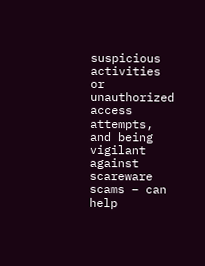suspicious activities or unauthorized access attempts, and being vigilant against scareware scams – can help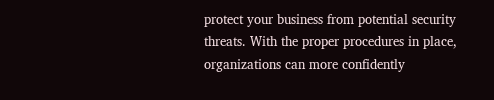protect your business from potential security threats. With the proper procedures in place, organizations can more confidently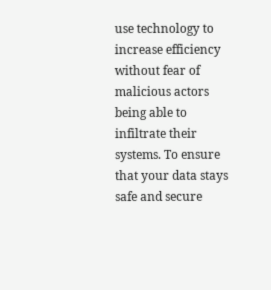use technology to increase efficiency without fear of malicious actors being able to infiltrate their systems. To ensure that your data stays safe and secure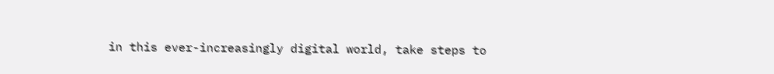in this ever-increasingly digital world, take steps to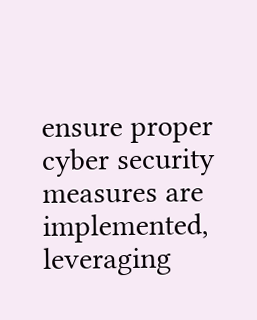ensure proper cyber security measures are implemented, leveraging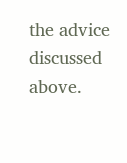the advice discussed above.